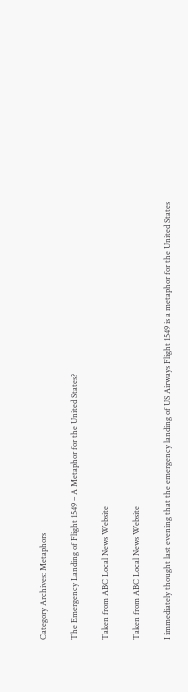Category Archives: Metaphors

The Emergency Landing of Flight 1549 – A Metaphor for the United States?

Taken from ABC Local News Website

Taken from ABC Local News Website

I immediately thought last evening that the emergency landing of US Airways Flight 1549 is a metaphor for the United States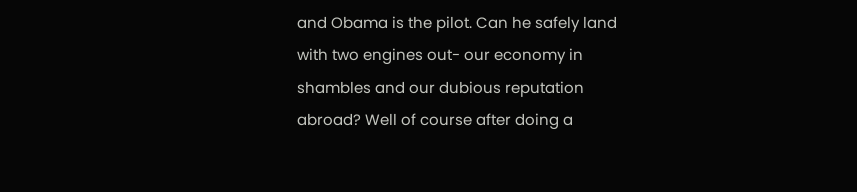and Obama is the pilot. Can he safely land with two engines out- our economy in shambles and our dubious reputation abroad? Well of course after doing a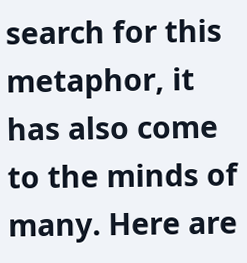search for this metaphor, it has also come to the minds of many. Here are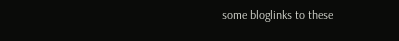some bloglinks to these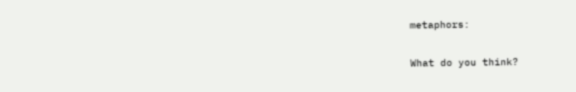metaphors:

What do you think?